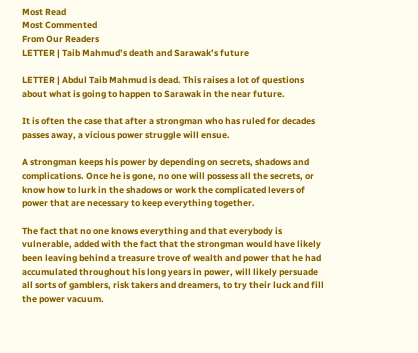Most Read
Most Commented
From Our Readers
LETTER | Taib Mahmud’s death and Sarawak’s future

LETTER | Abdul Taib Mahmud is dead. This raises a lot of questions about what is going to happen to Sarawak in the near future.

It is often the case that after a strongman who has ruled for decades passes away, a vicious power struggle will ensue.

A strongman keeps his power by depending on secrets, shadows and complications. Once he is gone, no one will possess all the secrets, or know how to lurk in the shadows or work the complicated levers of power that are necessary to keep everything together.

The fact that no one knows everything and that everybody is vulnerable, added with the fact that the strongman would have likely been leaving behind a treasure trove of wealth and power that he had accumulated throughout his long years in power, will likely persuade all sorts of gamblers, risk takers and dreamers, to try their luck and fill the power vacuum.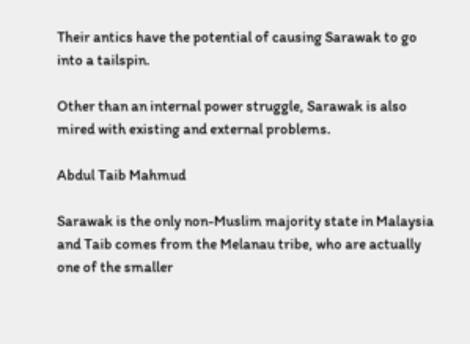Their antics have the potential of causing Sarawak to go into a tailspin.

Other than an internal power struggle, Sarawak is also mired with existing and external problems.

Abdul Taib Mahmud

Sarawak is the only non-Muslim majority state in Malaysia and Taib comes from the Melanau tribe, who are actually one of the smaller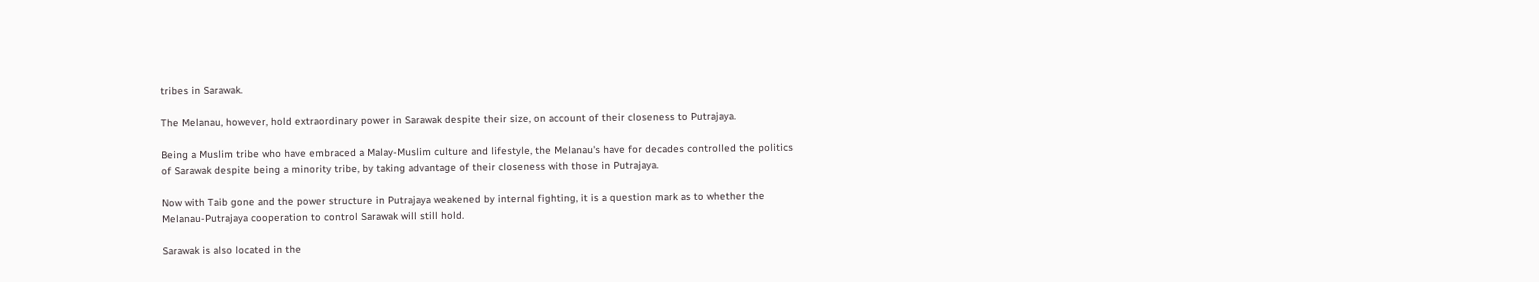tribes in Sarawak.

The Melanau, however, hold extraordinary power in Sarawak despite their size, on account of their closeness to Putrajaya.

Being a Muslim tribe who have embraced a Malay-Muslim culture and lifestyle, the Melanau's have for decades controlled the politics of Sarawak despite being a minority tribe, by taking advantage of their closeness with those in Putrajaya.

Now with Taib gone and the power structure in Putrajaya weakened by internal fighting, it is a question mark as to whether the Melanau-Putrajaya cooperation to control Sarawak will still hold.

Sarawak is also located in the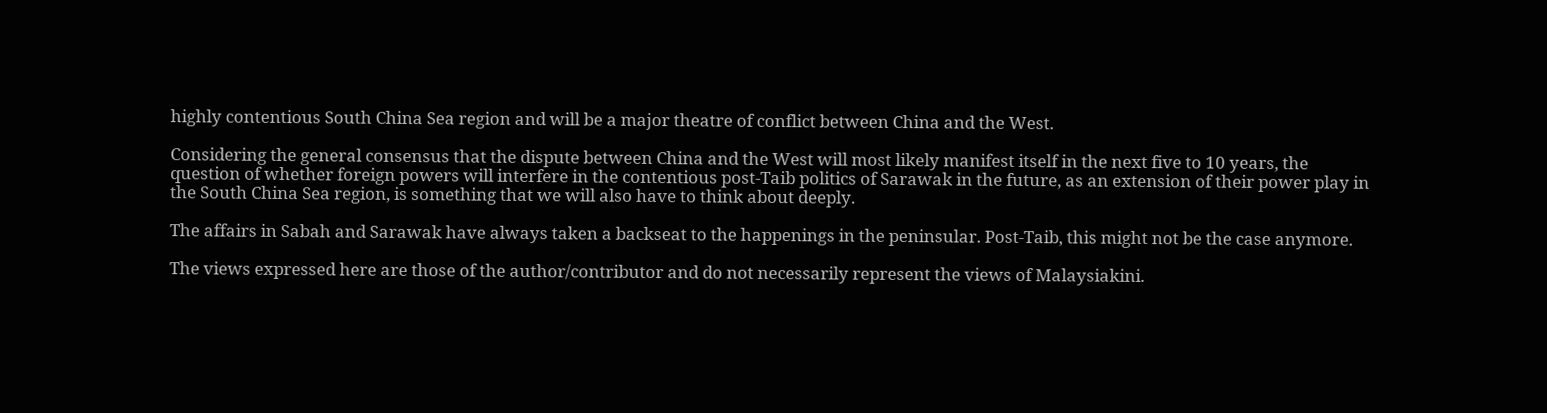highly contentious South China Sea region and will be a major theatre of conflict between China and the West.

Considering the general consensus that the dispute between China and the West will most likely manifest itself in the next five to 10 years, the question of whether foreign powers will interfere in the contentious post-Taib politics of Sarawak in the future, as an extension of their power play in the South China Sea region, is something that we will also have to think about deeply.

The affairs in Sabah and Sarawak have always taken a backseat to the happenings in the peninsular. Post-Taib, this might not be the case anymore.

The views expressed here are those of the author/contributor and do not necessarily represent the views of Malaysiakini.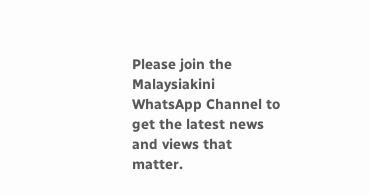Please join the Malaysiakini WhatsApp Channel to get the latest news and views that matter.